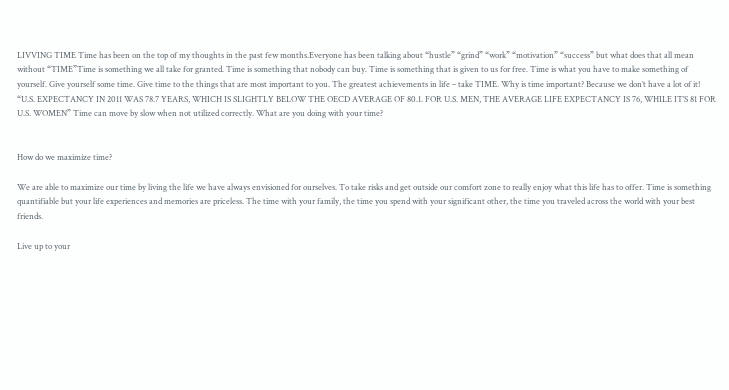LIVVING TIME Time has been on the top of my thoughts in the past few months.Everyone has been talking about “hustle” “grind” “work” “motivation” “success” but what does that all mean without “TIME”Time is something we all take for granted. Time is something that nobody can buy. Time is something that is given to us for free. Time is what you have to make something of yourself. Give yourself some time. Give time to the things that are most important to you. The greatest achievements in life – take TIME. Why is time important? Because we don’t have a lot of it! “U.S. EXPECTANCY IN 2011 WAS 78.7 YEARS, WHICH IS SLIGHTLY BELOW THE OECD AVERAGE OF 80.1. FOR U.S. MEN, THE AVERAGE LIFE EXPECTANCY IS 76, WHILE IT’S 81 FOR U.S. WOMEN” Time can move by slow when not utilized correctly. What are you doing with your time?


How do we maximize time?

We are able to maximize our time by living the life we have always envisioned for ourselves. To take risks and get outside our comfort zone to really enjoy what this life has to offer. Time is something quantifiable but your life experiences and memories are priceless. The time with your family, the time you spend with your significant other, the time you traveled across the world with your best friends.

Live up to your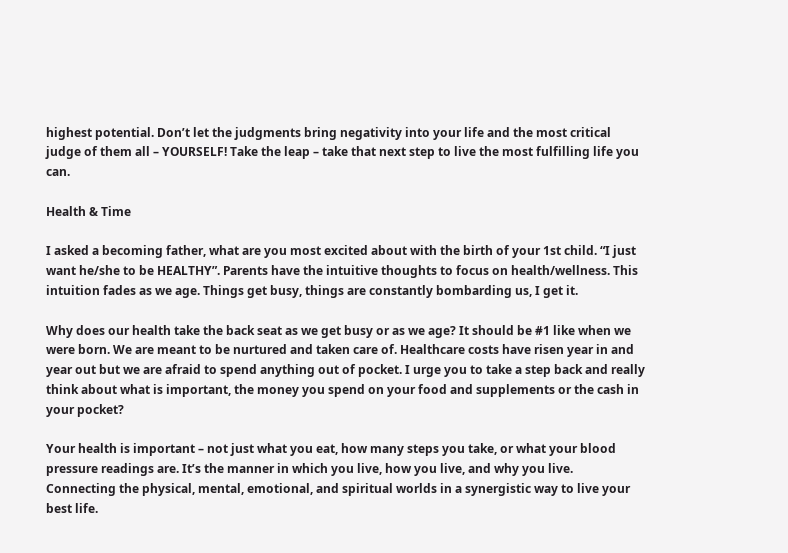highest potential. Don’t let the judgments bring negativity into your life and the most critical judge of them all – YOURSELF! Take the leap – take that next step to live the most fulfilling life you can.

Health & Time

I asked a becoming father, what are you most excited about with the birth of your 1st child. “I just want he/she to be HEALTHY”. Parents have the intuitive thoughts to focus on health/wellness. This intuition fades as we age. Things get busy, things are constantly bombarding us, I get it.

Why does our health take the back seat as we get busy or as we age? It should be #1 like when we were born. We are meant to be nurtured and taken care of. Healthcare costs have risen year in and year out but we are afraid to spend anything out of pocket. I urge you to take a step back and really think about what is important, the money you spend on your food and supplements or the cash in your pocket?

Your health is important – not just what you eat, how many steps you take, or what your blood pressure readings are. It’s the manner in which you live, how you live, and why you live. Connecting the physical, mental, emotional, and spiritual worlds in a synergistic way to live your best life.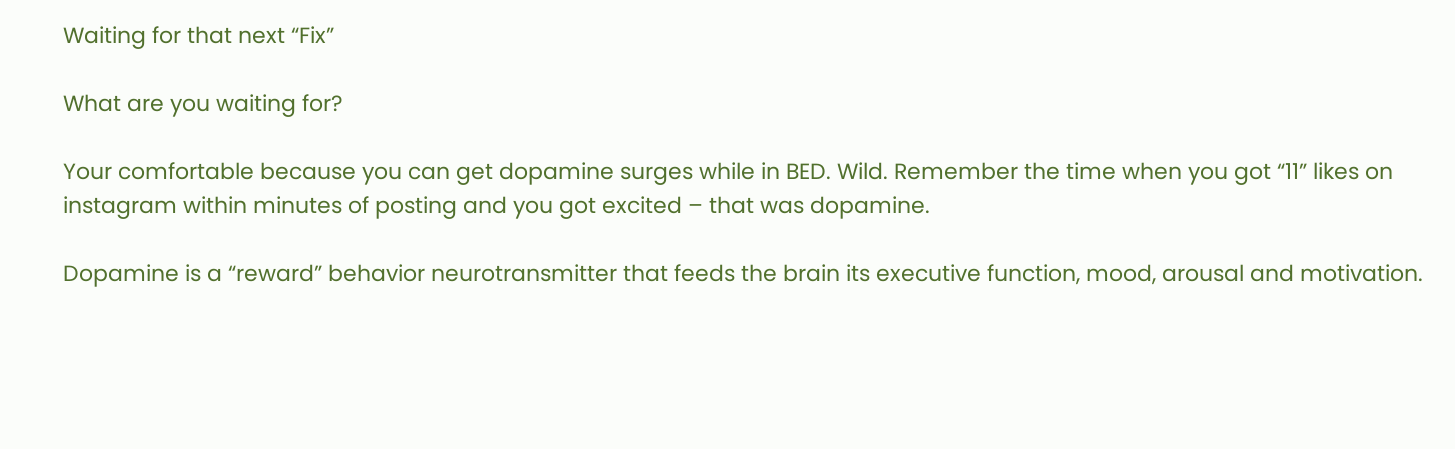Waiting for that next “Fix”

What are you waiting for?

Your comfortable because you can get dopamine surges while in BED. Wild. Remember the time when you got “11” likes on instagram within minutes of posting and you got excited – that was dopamine.

Dopamine is a “reward” behavior neurotransmitter that feeds the brain its executive function, mood, arousal and motivation.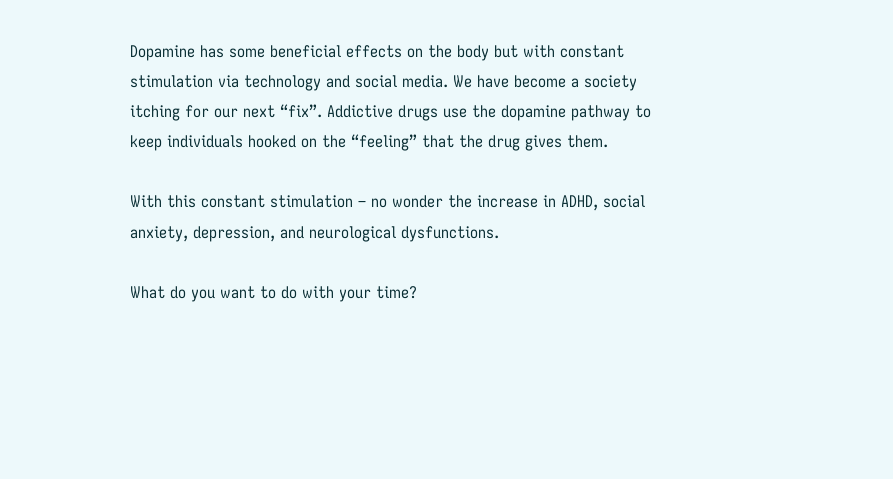Dopamine has some beneficial effects on the body but with constant stimulation via technology and social media. We have become a society itching for our next “fix”. Addictive drugs use the dopamine pathway to keep individuals hooked on the “feeling” that the drug gives them.

With this constant stimulation – no wonder the increase in ADHD, social anxiety, depression, and neurological dysfunctions.

What do you want to do with your time?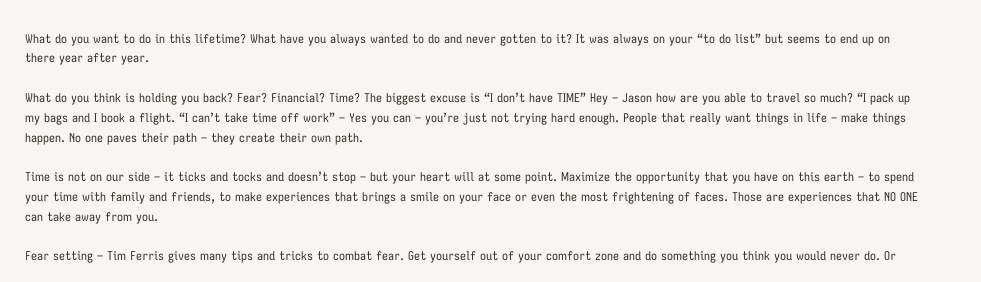What do you want to do in this lifetime? What have you always wanted to do and never gotten to it? It was always on your “to do list” but seems to end up on there year after year.

What do you think is holding you back? Fear? Financial? Time? The biggest excuse is “I don’t have TIME” Hey – Jason how are you able to travel so much? “I pack up my bags and I book a flight. “I can’t take time off work” – Yes you can – you’re just not trying hard enough. People that really want things in life – make things happen. No one paves their path – they create their own path.

Time is not on our side – it ticks and tocks and doesn’t stop – but your heart will at some point. Maximize the opportunity that you have on this earth – to spend your time with family and friends, to make experiences that brings a smile on your face or even the most frightening of faces. Those are experiences that NO ONE can take away from you.

Fear setting – Tim Ferris gives many tips and tricks to combat fear. Get yourself out of your comfort zone and do something you think you would never do. Or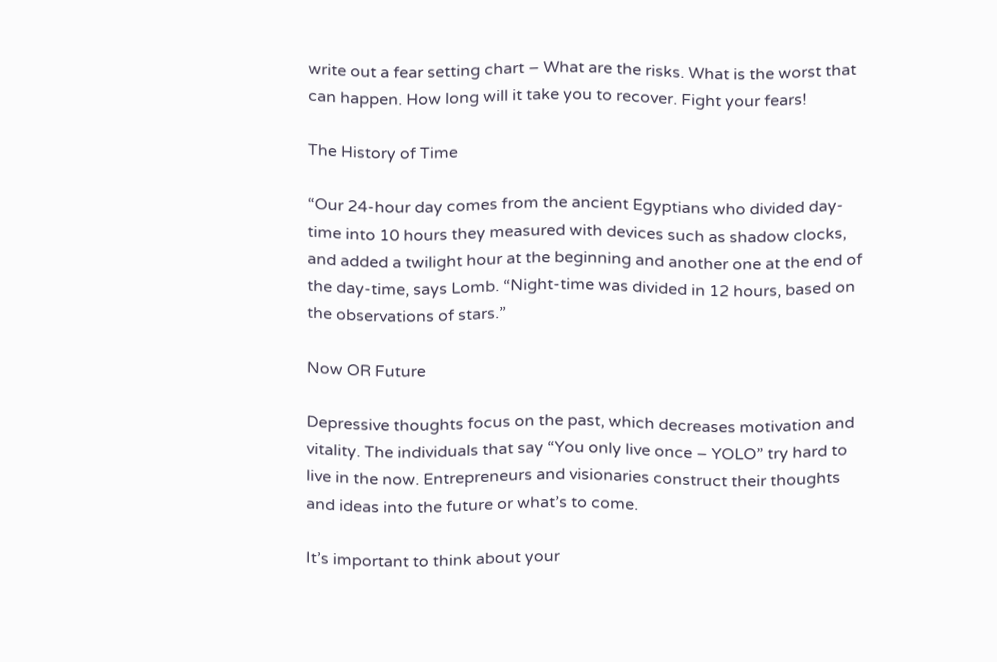write out a fear setting chart – What are the risks. What is the worst that can happen. How long will it take you to recover. Fight your fears!

The History of Time

“Our 24-hour day comes from the ancient Egyptians who divided day-time into 10 hours they measured with devices such as shadow clocks, and added a twilight hour at the beginning and another one at the end of the day-time, says Lomb. “Night-time was divided in 12 hours, based on the observations of stars.”

Now OR Future

Depressive thoughts focus on the past, which decreases motivation and vitality. The individuals that say “You only live once – YOLO” try hard to live in the now. Entrepreneurs and visionaries construct their thoughts and ideas into the future or what’s to come.

It’s important to think about your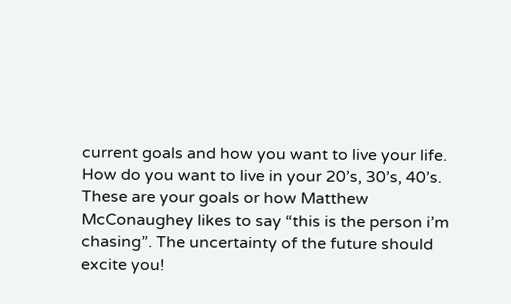current goals and how you want to live your life. How do you want to live in your 20’s, 30’s, 40’s. These are your goals or how Matthew McConaughey likes to say “this is the person i’m chasing”. The uncertainty of the future should excite you!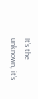It’s the unknown, it’s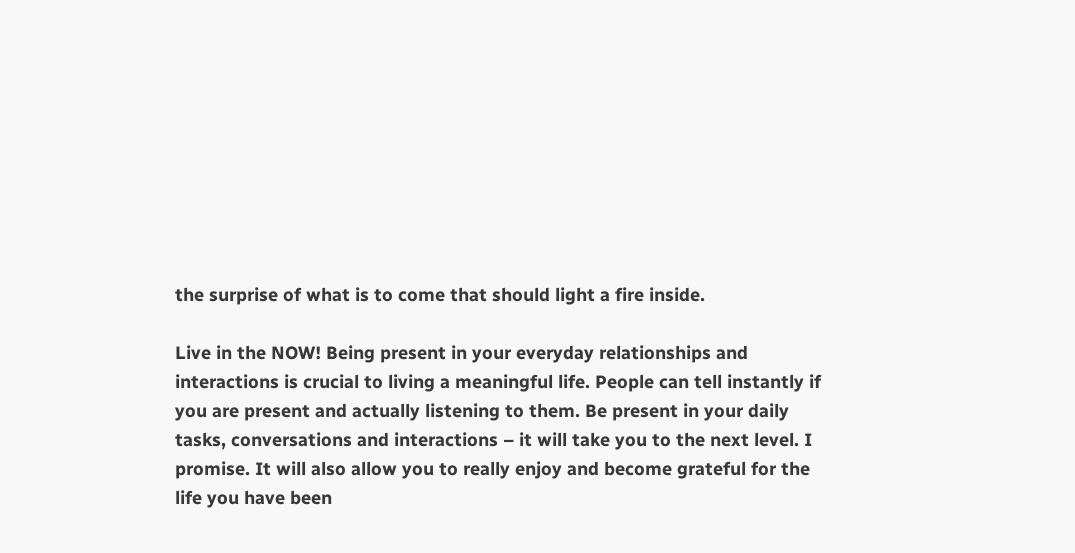the surprise of what is to come that should light a fire inside.

Live in the NOW! Being present in your everyday relationships and interactions is crucial to living a meaningful life. People can tell instantly if you are present and actually listening to them. Be present in your daily tasks, conversations and interactions – it will take you to the next level. I promise. It will also allow you to really enjoy and become grateful for the life you have been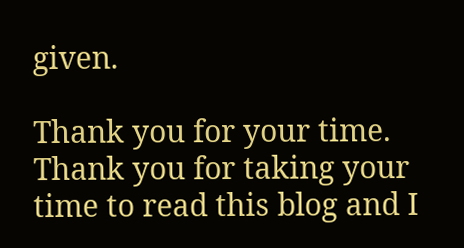given.

Thank you for your time. Thank you for taking your time to read this blog and I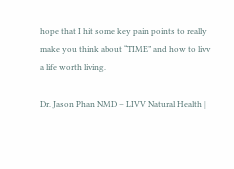hope that I hit some key pain points to really make you think about “TIME” and how to livv a life worth living.

Dr. Jason Phan NMD – LIVV Natural Health |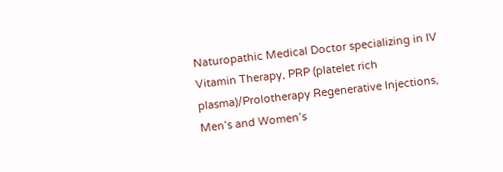Naturopathic Medical Doctor specializing in IV Vitamin Therapy, PRP (platelet rich plasma)/Prolotherapy Regenerative Injections, Men’s and Women’s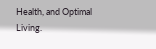Health, and Optimal Living.